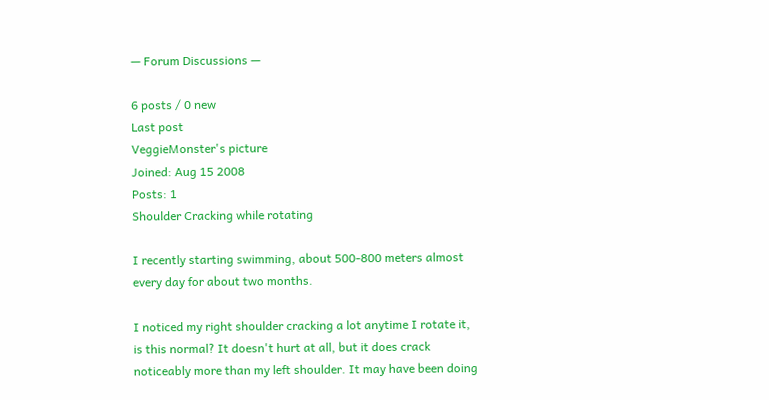— Forum Discussions —

6 posts / 0 new
Last post
VeggieMonster's picture
Joined: Aug 15 2008
Posts: 1
Shoulder Cracking while rotating

I recently starting swimming, about 500-800 meters almost every day for about two months.

I noticed my right shoulder cracking a lot anytime I rotate it, is this normal? It doesn't hurt at all, but it does crack noticeably more than my left shoulder. It may have been doing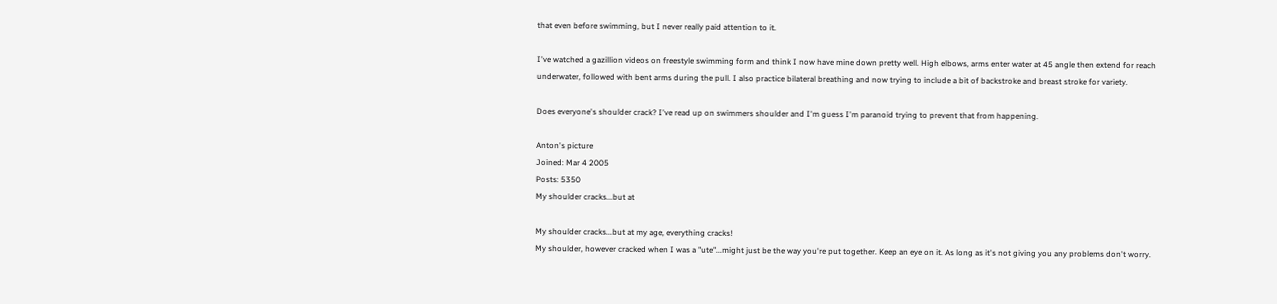that even before swimming, but I never really paid attention to it.

I've watched a gazillion videos on freestyle swimming form and think I now have mine down pretty well. High elbows, arms enter water at 45 angle then extend for reach underwater, followed with bent arms during the pull. I also practice bilateral breathing and now trying to include a bit of backstroke and breast stroke for variety.

Does everyone's shoulder crack? I've read up on swimmers shoulder and I'm guess I'm paranoid trying to prevent that from happening.

Anton's picture
Joined: Mar 4 2005
Posts: 5350
My shoulder cracks...but at

My shoulder cracks...but at my age, everything cracks!
My shoulder, however cracked when I was a "ute"...might just be the way you're put together. Keep an eye on it. As long as it's not giving you any problems don't worry.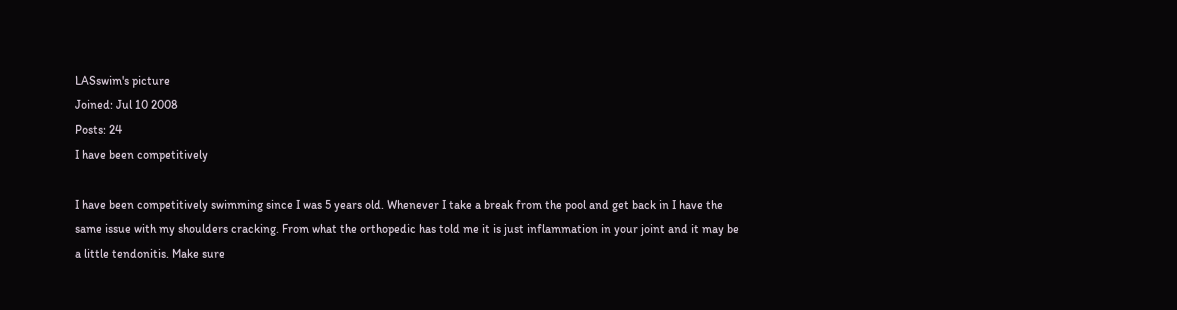LASswim's picture
Joined: Jul 10 2008
Posts: 24
I have been competitively

I have been competitively swimming since I was 5 years old. Whenever I take a break from the pool and get back in I have the same issue with my shoulders cracking. From what the orthopedic has told me it is just inflammation in your joint and it may be a little tendonitis. Make sure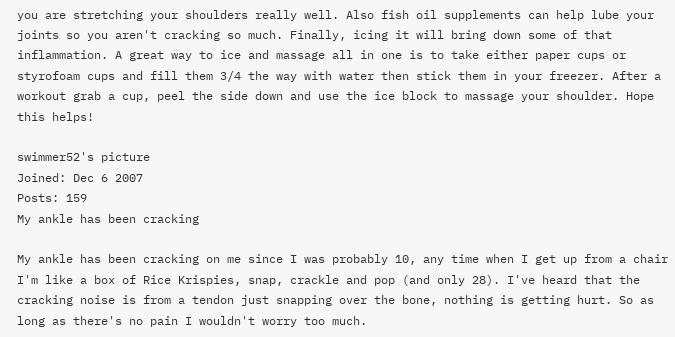you are stretching your shoulders really well. Also fish oil supplements can help lube your joints so you aren't cracking so much. Finally, icing it will bring down some of that inflammation. A great way to ice and massage all in one is to take either paper cups or styrofoam cups and fill them 3/4 the way with water then stick them in your freezer. After a workout grab a cup, peel the side down and use the ice block to massage your shoulder. Hope this helps!

swimmer52's picture
Joined: Dec 6 2007
Posts: 159
My ankle has been cracking

My ankle has been cracking on me since I was probably 10, any time when I get up from a chair I'm like a box of Rice Krispies, snap, crackle and pop (and only 28). I've heard that the cracking noise is from a tendon just snapping over the bone, nothing is getting hurt. So as long as there's no pain I wouldn't worry too much.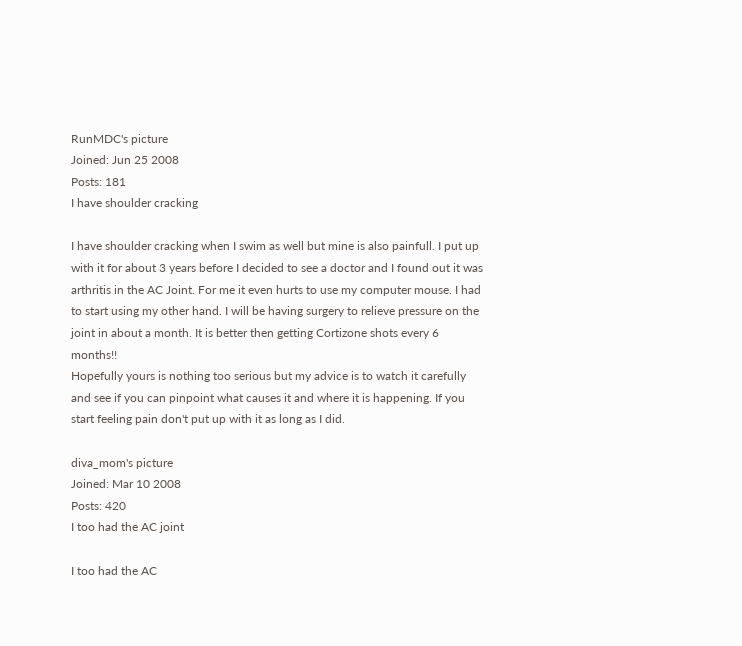RunMDC's picture
Joined: Jun 25 2008
Posts: 181
I have shoulder cracking

I have shoulder cracking when I swim as well but mine is also painfull. I put up with it for about 3 years before I decided to see a doctor and I found out it was arthritis in the AC Joint. For me it even hurts to use my computer mouse. I had to start using my other hand. I will be having surgery to relieve pressure on the joint in about a month. It is better then getting Cortizone shots every 6 months!!
Hopefully yours is nothing too serious but my advice is to watch it carefully and see if you can pinpoint what causes it and where it is happening. If you start feeling pain don't put up with it as long as I did.

diva_mom's picture
Joined: Mar 10 2008
Posts: 420
I too had the AC joint

I too had the AC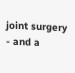joint surgery - and a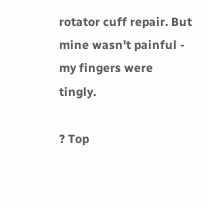rotator cuff repair. But mine wasn't painful - my fingers were tingly.

? Top